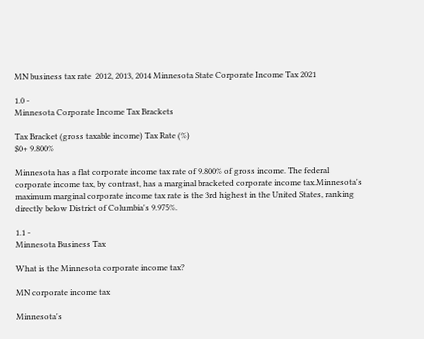MN business tax rate  2012, 2013, 2014 Minnesota State Corporate Income Tax 2021

1.0 -
Minnesota Corporate Income Tax Brackets

Tax Bracket (gross taxable income) Tax Rate (%)
$0+ 9.800%

Minnesota has a flat corporate income tax rate of 9.800% of gross income. The federal corporate income tax, by contrast, has a marginal bracketed corporate income tax.Minnesota's maximum marginal corporate income tax rate is the 3rd highest in the United States, ranking directly below District of Columbia's 9.975%.

1.1 -
Minnesota Business Tax

What is the Minnesota corporate income tax?

MN corporate income tax

Minnesota's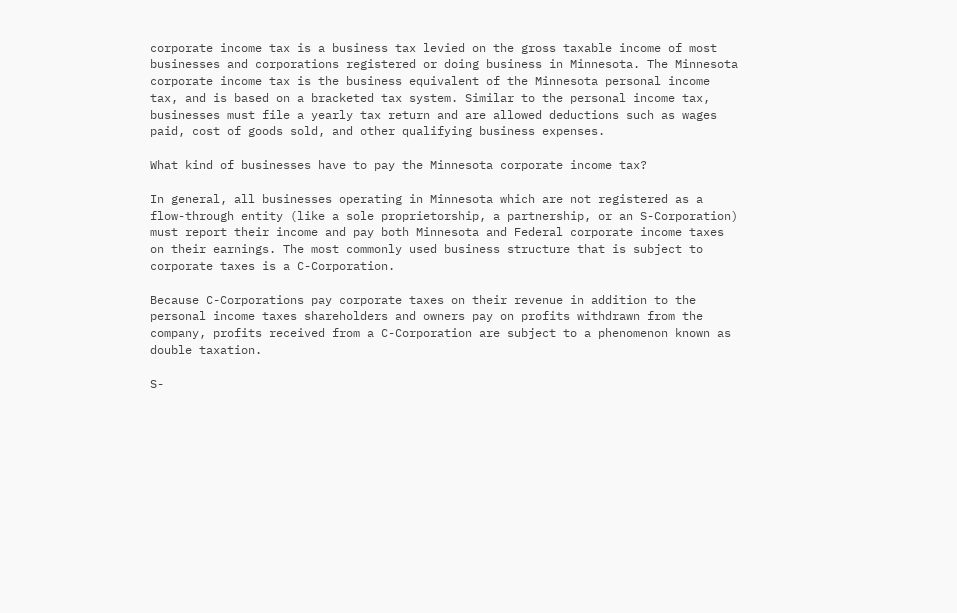corporate income tax is a business tax levied on the gross taxable income of most businesses and corporations registered or doing business in Minnesota. The Minnesota corporate income tax is the business equivalent of the Minnesota personal income tax, and is based on a bracketed tax system. Similar to the personal income tax, businesses must file a yearly tax return and are allowed deductions such as wages paid, cost of goods sold, and other qualifying business expenses.

What kind of businesses have to pay the Minnesota corporate income tax?

In general, all businesses operating in Minnesota which are not registered as a flow-through entity (like a sole proprietorship, a partnership, or an S-Corporation) must report their income and pay both Minnesota and Federal corporate income taxes on their earnings. The most commonly used business structure that is subject to corporate taxes is a C-Corporation.

Because C-Corporations pay corporate taxes on their revenue in addition to the personal income taxes shareholders and owners pay on profits withdrawn from the company, profits received from a C-Corporation are subject to a phenomenon known as double taxation.

S-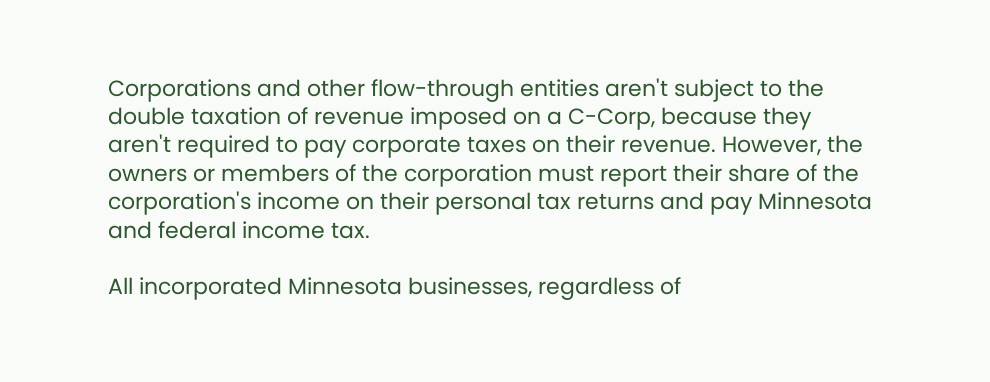Corporations and other flow-through entities aren't subject to the double taxation of revenue imposed on a C-Corp, because they aren't required to pay corporate taxes on their revenue. However, the owners or members of the corporation must report their share of the corporation's income on their personal tax returns and pay Minnesota and federal income tax.

All incorporated Minnesota businesses, regardless of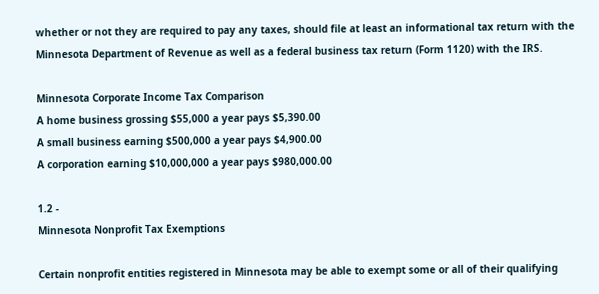whether or not they are required to pay any taxes, should file at least an informational tax return with the Minnesota Department of Revenue as well as a federal business tax return (Form 1120) with the IRS.

Minnesota Corporate Income Tax Comparison
A home business grossing $55,000 a year pays $5,390.00
A small business earning $500,000 a year pays $4,900.00
A corporation earning $10,000,000 a year pays $980,000.00

1.2 -
Minnesota Nonprofit Tax Exemptions

Certain nonprofit entities registered in Minnesota may be able to exempt some or all of their qualifying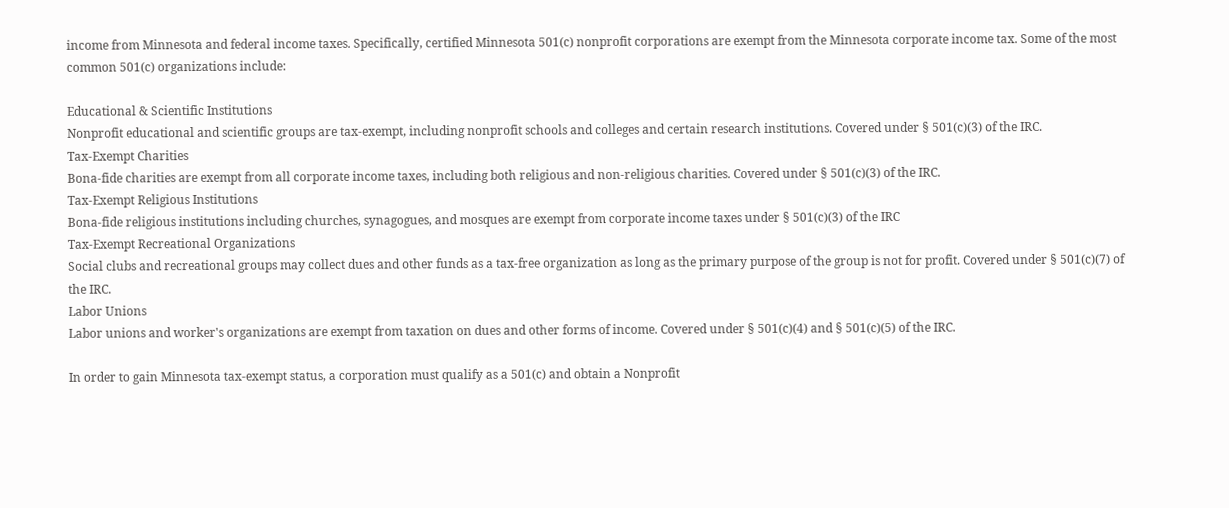income from Minnesota and federal income taxes. Specifically, certified Minnesota 501(c) nonprofit corporations are exempt from the Minnesota corporate income tax. Some of the most common 501(c) organizations include:

Educational & Scientific Institutions
Nonprofit educational and scientific groups are tax-exempt, including nonprofit schools and colleges and certain research institutions. Covered under § 501(c)(3) of the IRC.
Tax-Exempt Charities
Bona-fide charities are exempt from all corporate income taxes, including both religious and non-religious charities. Covered under § 501(c)(3) of the IRC.
Tax-Exempt Religious Institutions
Bona-fide religious institutions including churches, synagogues, and mosques are exempt from corporate income taxes under § 501(c)(3) of the IRC
Tax-Exempt Recreational Organizations
Social clubs and recreational groups may collect dues and other funds as a tax-free organization as long as the primary purpose of the group is not for profit. Covered under § 501(c)(7) of the IRC.
Labor Unions
Labor unions and worker's organizations are exempt from taxation on dues and other forms of income. Covered under § 501(c)(4) and § 501(c)(5) of the IRC.

In order to gain Minnesota tax-exempt status, a corporation must qualify as a 501(c) and obtain a Nonprofit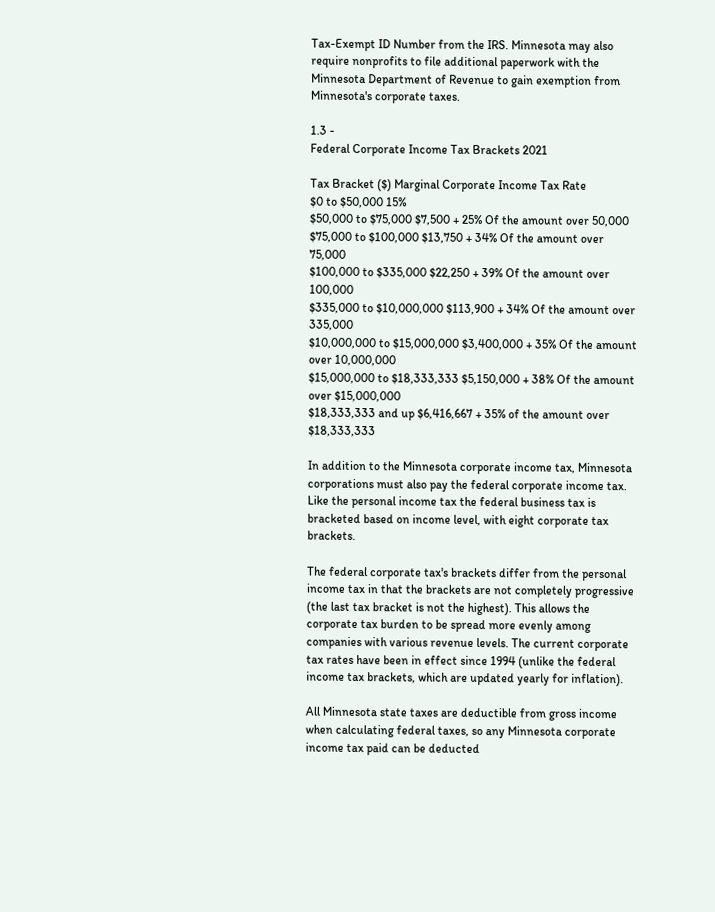Tax-Exempt ID Number from the IRS. Minnesota may also require nonprofits to file additional paperwork with the Minnesota Department of Revenue to gain exemption from Minnesota's corporate taxes.

1.3 -
Federal Corporate Income Tax Brackets 2021

Tax Bracket ($) Marginal Corporate Income Tax Rate
$0 to $50,000 15%
$50,000 to $75,000 $7,500 + 25% Of the amount over 50,000
$75,000 to $100,000 $13,750 + 34% Of the amount over 75,000
$100,000 to $335,000 $22,250 + 39% Of the amount over 100,000
$335,000 to $10,000,000 $113,900 + 34% Of the amount over 335,000
$10,000,000 to $15,000,000 $3,400,000 + 35% Of the amount over 10,000,000
$15,000,000 to $18,333,333 $5,150,000 + 38% Of the amount over $15,000,000
$18,333,333 and up $6,416,667 + 35% of the amount over $18,333,333

In addition to the Minnesota corporate income tax, Minnesota corporations must also pay the federal corporate income tax. Like the personal income tax the federal business tax is bracketed based on income level, with eight corporate tax brackets.

The federal corporate tax's brackets differ from the personal income tax in that the brackets are not completely progressive (the last tax bracket is not the highest). This allows the corporate tax burden to be spread more evenly among companies with various revenue levels. The current corporate tax rates have been in effect since 1994 (unlike the federal income tax brackets, which are updated yearly for inflation).

All Minnesota state taxes are deductible from gross income when calculating federal taxes, so any Minnesota corporate income tax paid can be deducted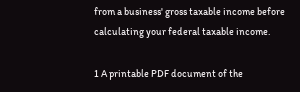from a business' gross taxable income before calculating your federal taxable income.

1 A printable PDF document of the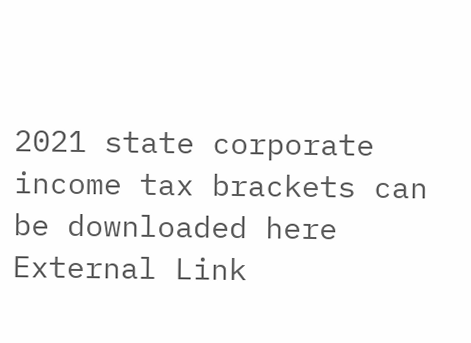2021 state corporate income tax brackets can be downloaded here External Link